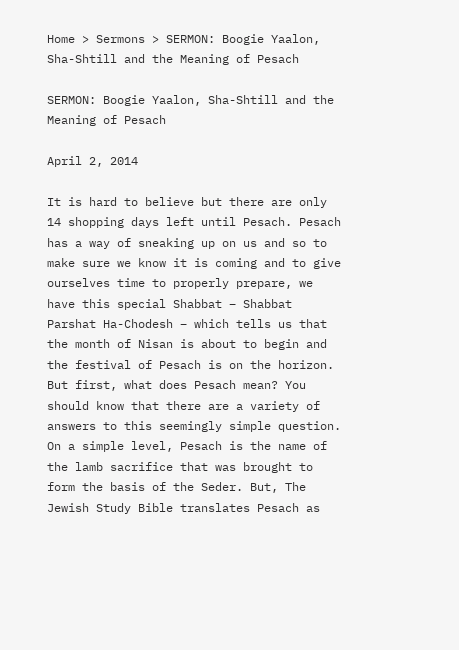Home > Sermons > SERMON: Boogie Yaalon, Sha-Shtill and the Meaning of Pesach

SERMON: Boogie Yaalon, Sha-Shtill and the Meaning of Pesach

April 2, 2014

It is hard to believe but there are only 14 shopping days left until Pesach. Pesach has a way of sneaking up on us and so to make sure we know it is coming and to give ourselves time to properly prepare, we have this special Shabbat – Shabbat Parshat Ha-Chodesh – which tells us that the month of Nisan is about to begin and the festival of Pesach is on the horizon. But first, what does Pesach mean? You should know that there are a variety of answers to this seemingly simple question. On a simple level, Pesach is the name of the lamb sacrifice that was brought to form the basis of the Seder. But, The Jewish Study Bible translates Pesach as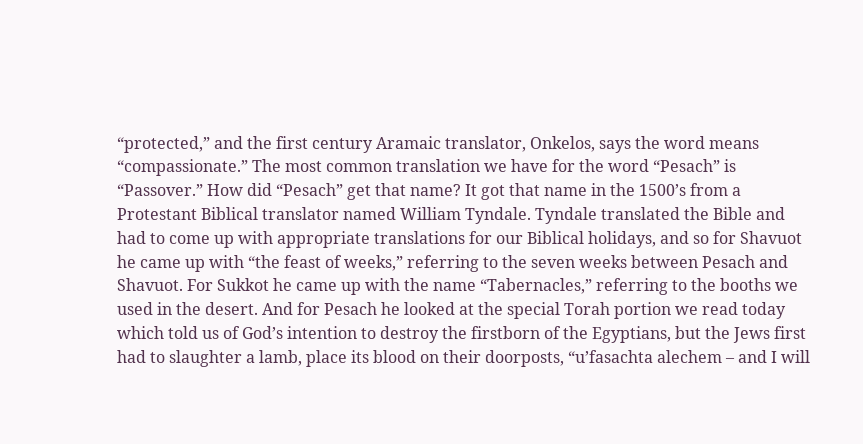“protected,” and the first century Aramaic translator, Onkelos, says the word means “compassionate.” The most common translation we have for the word “Pesach” is “Passover.” How did “Pesach” get that name? It got that name in the 1500’s from a Protestant Biblical translator named William Tyndale. Tyndale translated the Bible and had to come up with appropriate translations for our Biblical holidays, and so for Shavuot he came up with “the feast of weeks,” referring to the seven weeks between Pesach and Shavuot. For Sukkot he came up with the name “Tabernacles,” referring to the booths we used in the desert. And for Pesach he looked at the special Torah portion we read today which told us of God’s intention to destroy the firstborn of the Egyptians, but the Jews first had to slaughter a lamb, place its blood on their doorposts, “u’fasachta alechem – and I will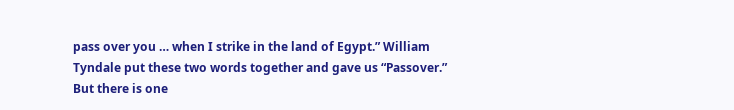pass over you … when I strike in the land of Egypt.” William Tyndale put these two words together and gave us “Passover.” But there is one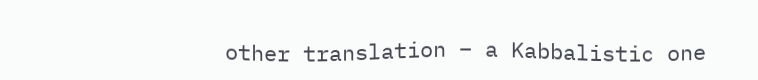other translation – a Kabbalistic one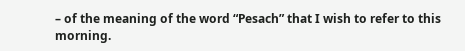– of the meaning of the word “Pesach” that I wish to refer to this morning.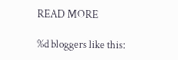READ MORE

%d bloggers like this: